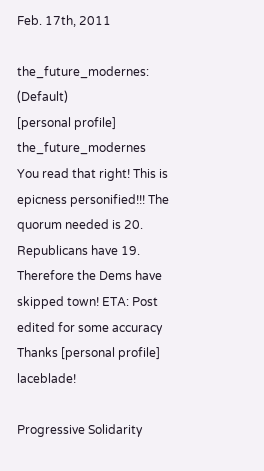Feb. 17th, 2011

the_future_modernes: (Default)
[personal profile] the_future_modernes
You read that right! This is epicness personified!!! The quorum needed is 20. Republicans have 19. Therefore the Dems have skipped town! ETA: Post edited for some accuracy Thanks [personal profile] laceblade!

Progressive Solidarity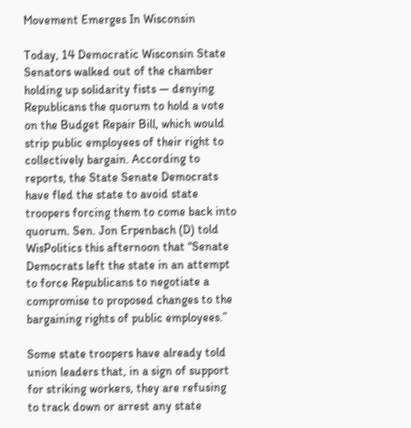Movement Emerges In Wisconsin

Today, 14 Democratic Wisconsin State Senators walked out of the chamber holding up solidarity fists — denying Republicans the quorum to hold a vote on the Budget Repair Bill, which would strip public employees of their right to collectively bargain. According to reports, the State Senate Democrats have fled the state to avoid state troopers forcing them to come back into quorum. Sen. Jon Erpenbach (D) told WisPolitics this afternoon that “Senate Democrats left the state in an attempt to force Republicans to negotiate a compromise to proposed changes to the bargaining rights of public employees.”

Some state troopers have already told union leaders that, in a sign of support for striking workers, they are refusing to track down or arrest any state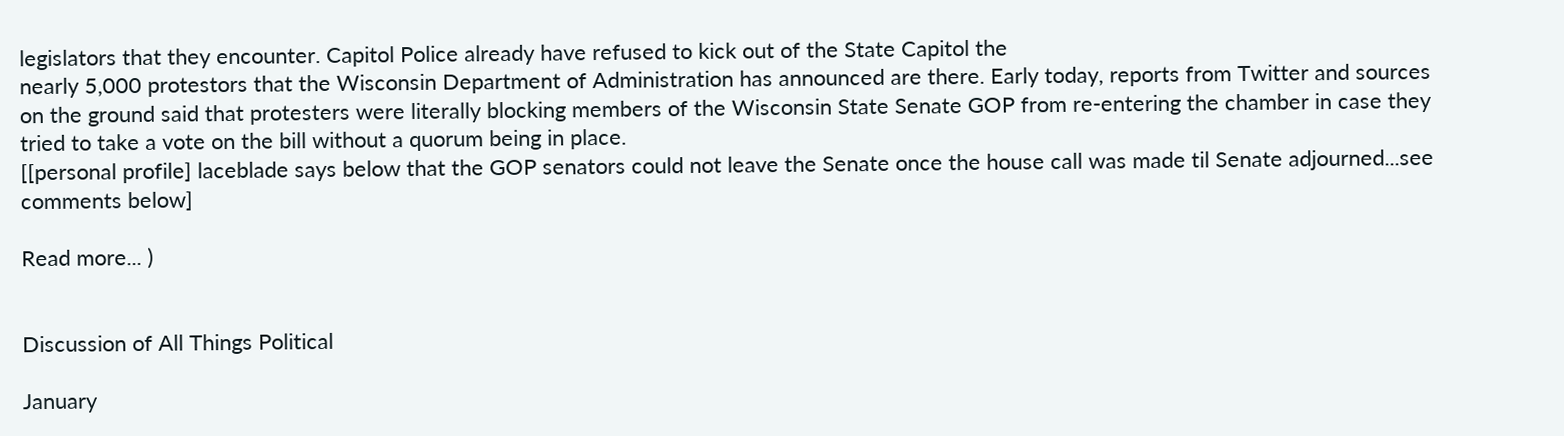legislators that they encounter. Capitol Police already have refused to kick out of the State Capitol the
nearly 5,000 protestors that the Wisconsin Department of Administration has announced are there. Early today, reports from Twitter and sources on the ground said that protesters were literally blocking members of the Wisconsin State Senate GOP from re-entering the chamber in case they tried to take a vote on the bill without a quorum being in place.
[[personal profile] laceblade says below that the GOP senators could not leave the Senate once the house call was made til Senate adjourned...see comments below]

Read more... )


Discussion of All Things Political

January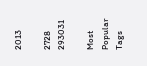2013

2728 293031

Most Popular Tags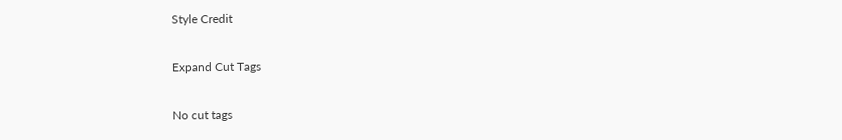Style Credit

Expand Cut Tags

No cut tags